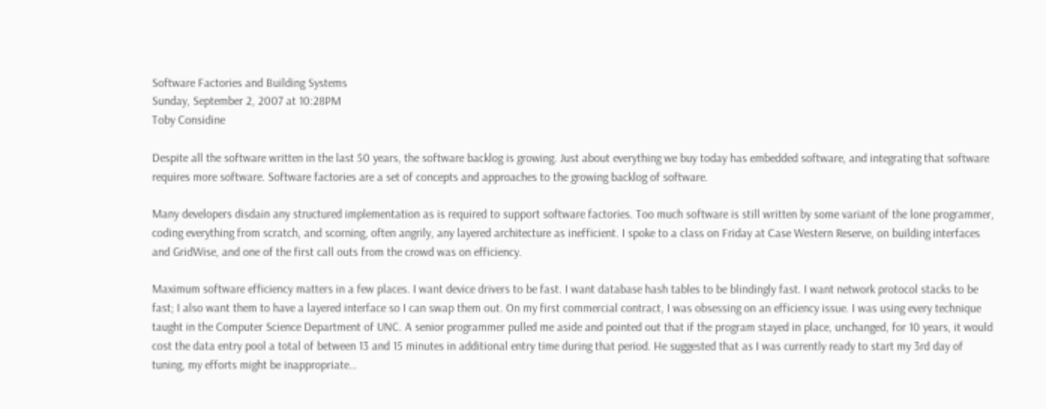Software Factories and Building Systems
Sunday, September 2, 2007 at 10:28PM
Toby Considine

Despite all the software written in the last 50 years, the software backlog is growing. Just about everything we buy today has embedded software, and integrating that software requires more software. Software factories are a set of concepts and approaches to the growing backlog of software.

Many developers disdain any structured implementation as is required to support software factories. Too much software is still written by some variant of the lone programmer, coding everything from scratch, and scorning, often angrily, any layered architecture as inefficient. I spoke to a class on Friday at Case Western Reserve, on building interfaces and GridWise, and one of the first call outs from the crowd was on efficiency.

Maximum software efficiency matters in a few places. I want device drivers to be fast. I want database hash tables to be blindingly fast. I want network protocol stacks to be fast; I also want them to have a layered interface so I can swap them out. On my first commercial contract, I was obsessing on an efficiency issue. I was using every technique taught in the Computer Science Department of UNC. A senior programmer pulled me aside and pointed out that if the program stayed in place, unchanged, for 10 years, it would cost the data entry pool a total of between 13 and 15 minutes in additional entry time during that period. He suggested that as I was currently ready to start my 3rd day of tuning, my efforts might be inappropriate…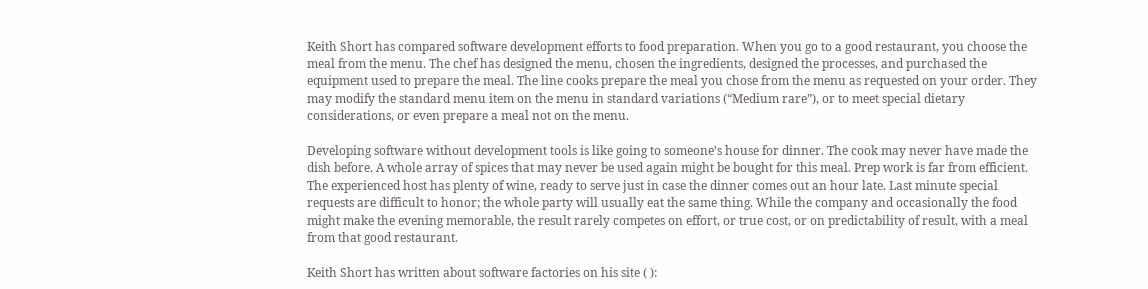Keith Short has compared software development efforts to food preparation. When you go to a good restaurant, you choose the meal from the menu. The chef has designed the menu, chosen the ingredients, designed the processes, and purchased the equipment used to prepare the meal. The line cooks prepare the meal you chose from the menu as requested on your order. They may modify the standard menu item on the menu in standard variations (“Medium rare”), or to meet special dietary considerations, or even prepare a meal not on the menu.

Developing software without development tools is like going to someone’s house for dinner. The cook may never have made the dish before. A whole array of spices that may never be used again might be bought for this meal. Prep work is far from efficient. The experienced host has plenty of wine, ready to serve just in case the dinner comes out an hour late. Last minute special requests are difficult to honor; the whole party will usually eat the same thing. While the company and occasionally the food might make the evening memorable, the result rarely competes on effort, or true cost, or on predictability of result, with a meal from that good restaurant.

Keith Short has written about software factories on his site ( ):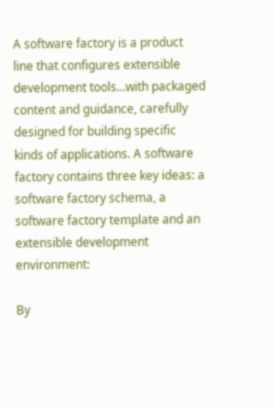A software factory is a product line that configures extensible development tools…with packaged content and guidance, carefully designed for building specific kinds of applications. A software factory contains three key ideas: a software factory schema, a software factory template and an extensible development environment:

By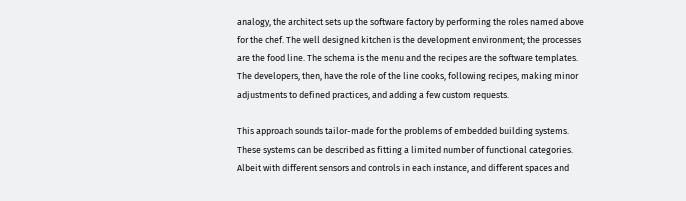analogy, the architect sets up the software factory by performing the roles named above for the chef. The well designed kitchen is the development environment; the processes are the food line. The schema is the menu and the recipes are the software templates. The developers, then, have the role of the line cooks, following recipes, making minor adjustments to defined practices, and adding a few custom requests.

This approach sounds tailor-made for the problems of embedded building systems. These systems can be described as fitting a limited number of functional categories. Albeit with different sensors and controls in each instance, and different spaces and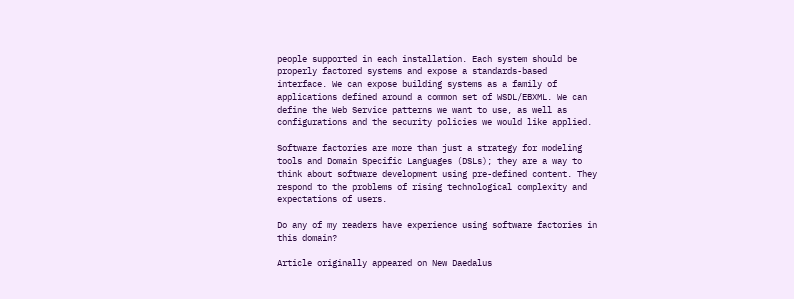people supported in each installation. Each system should be properly factored systems and expose a standards-based interface. We can expose building systems as a family of applications defined around a common set of WSDL/EBXML. We can define the Web Service patterns we want to use, as well as configurations and the security policies we would like applied.

Software factories are more than just a strategy for modeling tools and Domain Specific Languages (DSLs); they are a way to think about software development using pre-defined content. They respond to the problems of rising technological complexity and expectations of users.

Do any of my readers have experience using software factories in this domain?

Article originally appeared on New Daedalus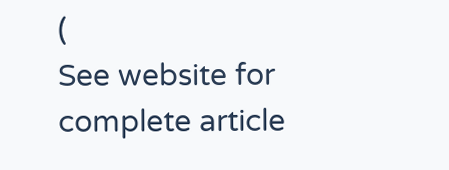(
See website for complete article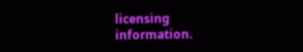licensing information.